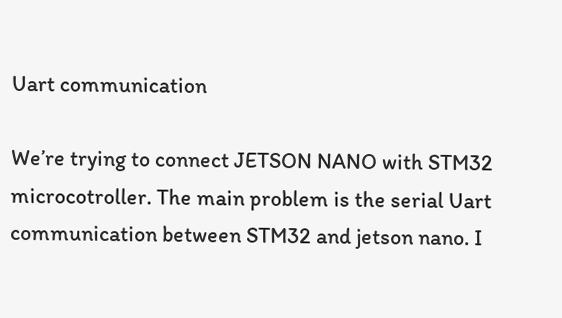Uart communication

We’re trying to connect JETSON NANO with STM32 microcotroller. The main problem is the serial Uart communication between STM32 and jetson nano. I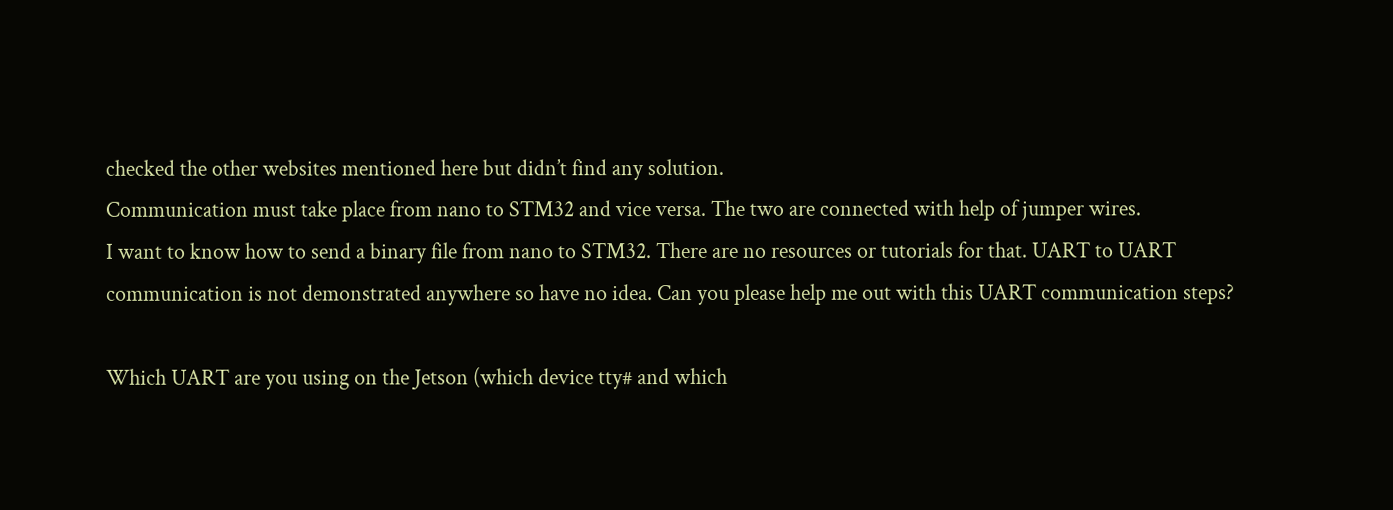checked the other websites mentioned here but didn’t find any solution.
Communication must take place from nano to STM32 and vice versa. The two are connected with help of jumper wires.
I want to know how to send a binary file from nano to STM32. There are no resources or tutorials for that. UART to UART communication is not demonstrated anywhere so have no idea. Can you please help me out with this UART communication steps?

Which UART are you using on the Jetson (which device tty# and which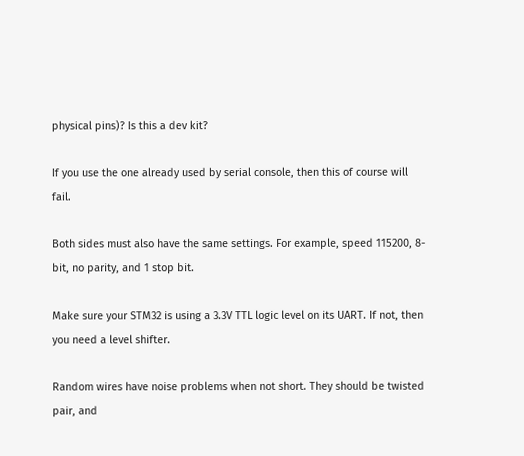physical pins)? Is this a dev kit?

If you use the one already used by serial console, then this of course will fail.

Both sides must also have the same settings. For example, speed 115200, 8-bit, no parity, and 1 stop bit.

Make sure your STM32 is using a 3.3V TTL logic level on its UART. If not, then you need a level shifter.

Random wires have noise problems when not short. They should be twisted pair, and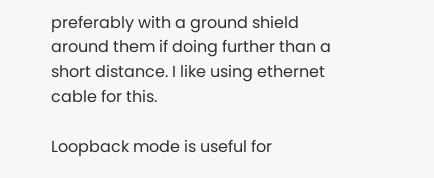preferably with a ground shield around them if doing further than a short distance. I like using ethernet cable for this.

Loopback mode is useful for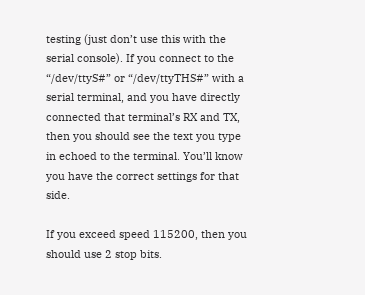testing (just don’t use this with the serial console). If you connect to the “/dev/ttyS#” or “/dev/ttyTHS#” with a serial terminal, and you have directly connected that terminal’s RX and TX, then you should see the text you type in echoed to the terminal. You’ll know you have the correct settings for that side.

If you exceed speed 115200, then you should use 2 stop bits.